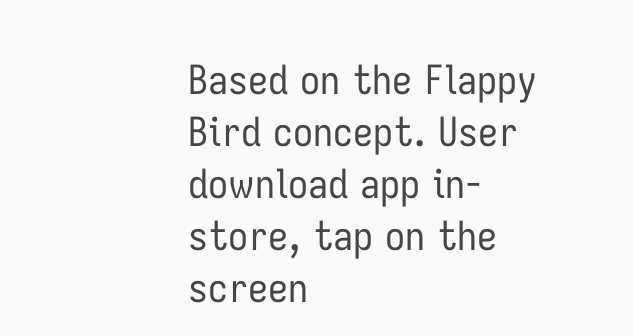Based on the Flappy Bird concept. User download app in-store, tap on the screen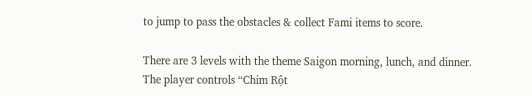to jump to pass the obstacles & collect Fami items to score.

There are 3 levels with the theme Saigon morning, lunch, and dinner.
The player controls “Chim Rột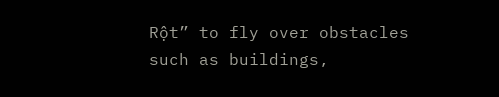Rột” to fly over obstacles such as buildings,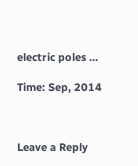electric poles …

Time: Sep, 2014



Leave a Reply